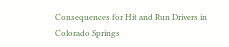Consequences for Hit and Run Drivers in Colorado Springs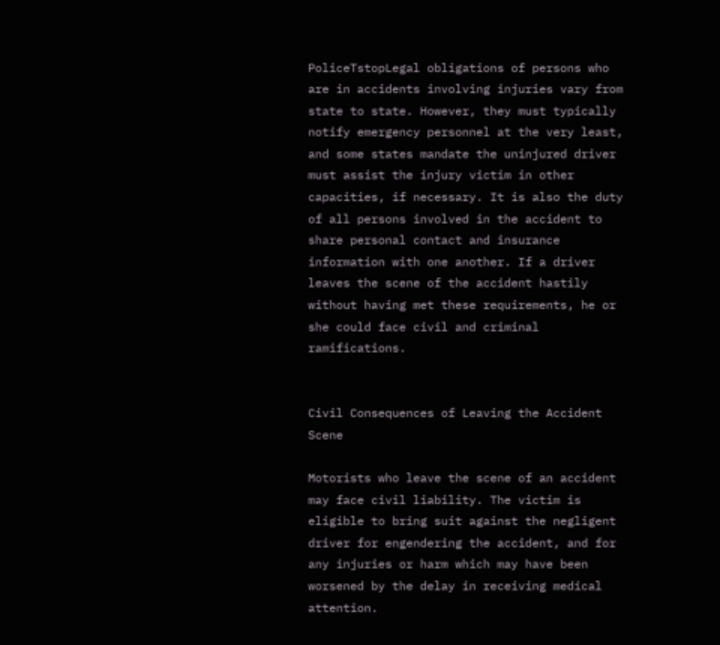PoliceTstopLegal obligations of persons who are in accidents involving injuries vary from state to state. However, they must typically notify emergency personnel at the very least, and some states mandate the uninjured driver must assist the injury victim in other capacities, if necessary. It is also the duty of all persons involved in the accident to share personal contact and insurance information with one another. If a driver leaves the scene of the accident hastily without having met these requirements, he or she could face civil and criminal ramifications.


Civil Consequences of Leaving the Accident Scene

Motorists who leave the scene of an accident may face civil liability. The victim is eligible to bring suit against the negligent driver for engendering the accident, and for any injuries or harm which may have been worsened by the delay in receiving medical attention.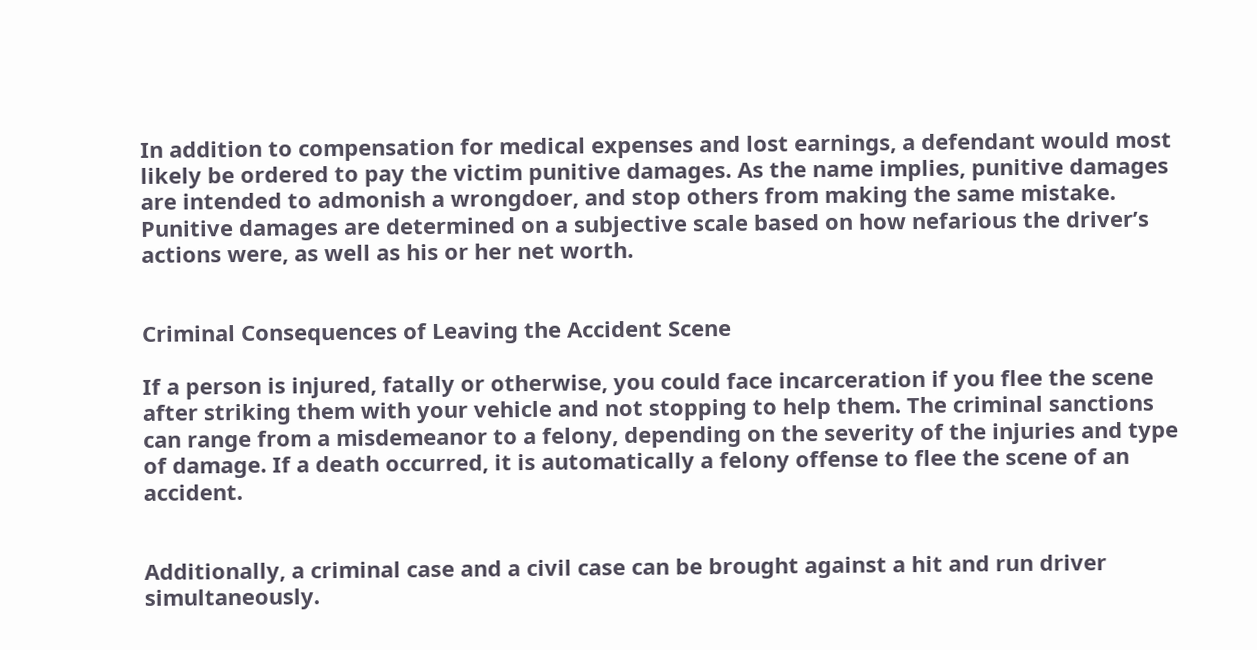In addition to compensation for medical expenses and lost earnings, a defendant would most likely be ordered to pay the victim punitive damages. As the name implies, punitive damages are intended to admonish a wrongdoer, and stop others from making the same mistake. Punitive damages are determined on a subjective scale based on how nefarious the driver’s actions were, as well as his or her net worth.


Criminal Consequences of Leaving the Accident Scene

If a person is injured, fatally or otherwise, you could face incarceration if you flee the scene after striking them with your vehicle and not stopping to help them. The criminal sanctions can range from a misdemeanor to a felony, depending on the severity of the injuries and type of damage. If a death occurred, it is automatically a felony offense to flee the scene of an accident.


Additionally, a criminal case and a civil case can be brought against a hit and run driver simultaneously.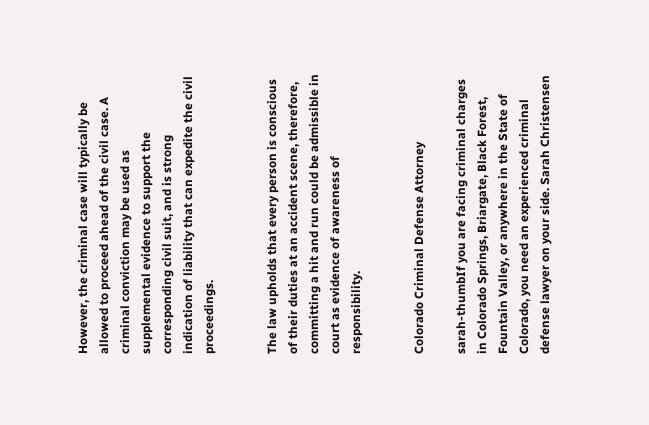However, the criminal case will typically be allowed to proceed ahead of the civil case. A criminal conviction may be used as supplemental evidence to support the corresponding civil suit, and is strong indication of liability that can expedite the civil proceedings.


The law upholds that every person is conscious of their duties at an accident scene, therefore, committing a hit and run could be admissible in court as evidence of awareness of responsibility.


Colorado Criminal Defense Attorney

sarah-thumbIf you are facing criminal charges in Colorado Springs, Briargate, Black Forest, Fountain Valley, or anywhere in the State of Colorado, you need an experienced criminal defense lawyer on your side. Sarah Christensen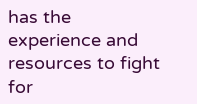has the experience and resources to fight for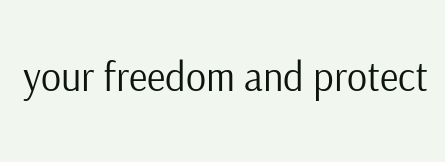your freedom and protect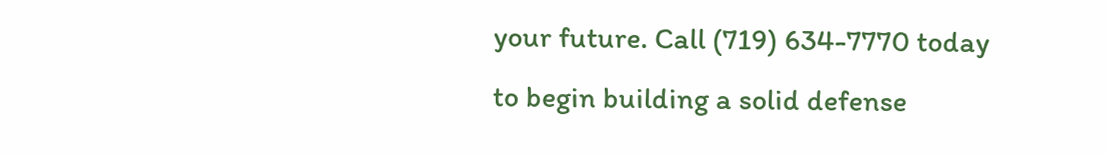your future. Call (719) 634-7770 today to begin building a solid defense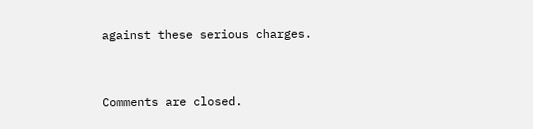against these serious charges.



Comments are closed.